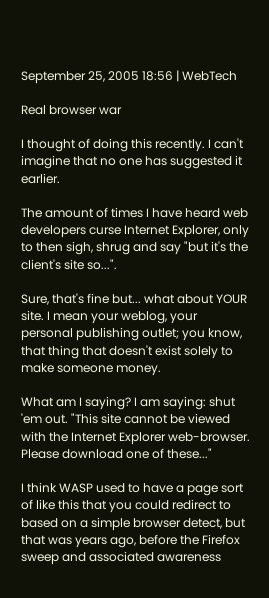September 25, 2005 18:56 | WebTech

Real browser war

I thought of doing this recently. I can't imagine that no one has suggested it earlier.

The amount of times I have heard web developers curse Internet Explorer, only to then sigh, shrug and say "but it's the client's site so...".

Sure, that's fine but... what about YOUR site. I mean your weblog, your personal publishing outlet; you know, that thing that doesn't exist solely to make someone money.

What am I saying? I am saying: shut 'em out. "This site cannot be viewed with the Internet Explorer web-browser. Please download one of these..."

I think WASP used to have a page sort of like this that you could redirect to based on a simple browser detect, but that was years ago, before the Firefox sweep and associated awareness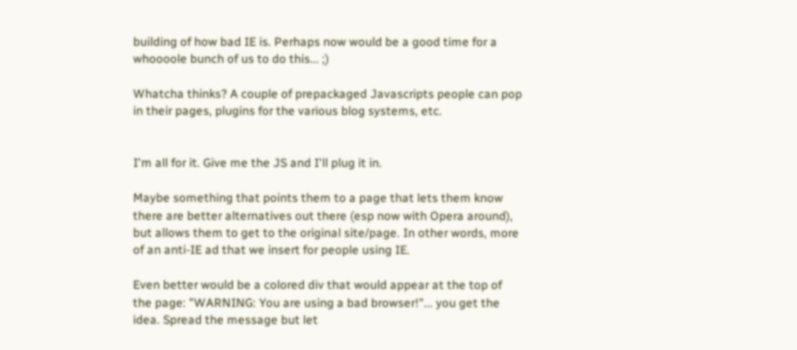building of how bad IE is. Perhaps now would be a good time for a whoooole bunch of us to do this... ;)

Whatcha thinks? A couple of prepackaged Javascripts people can pop in their pages, plugins for the various blog systems, etc.


I'm all for it. Give me the JS and I'll plug it in.

Maybe something that points them to a page that lets them know there are better alternatives out there (esp now with Opera around), but allows them to get to the original site/page. In other words, more of an anti-IE ad that we insert for people using IE.

Even better would be a colored div that would appear at the top of the page: "WARNING: You are using a bad browser!"... you get the idea. Spread the message but let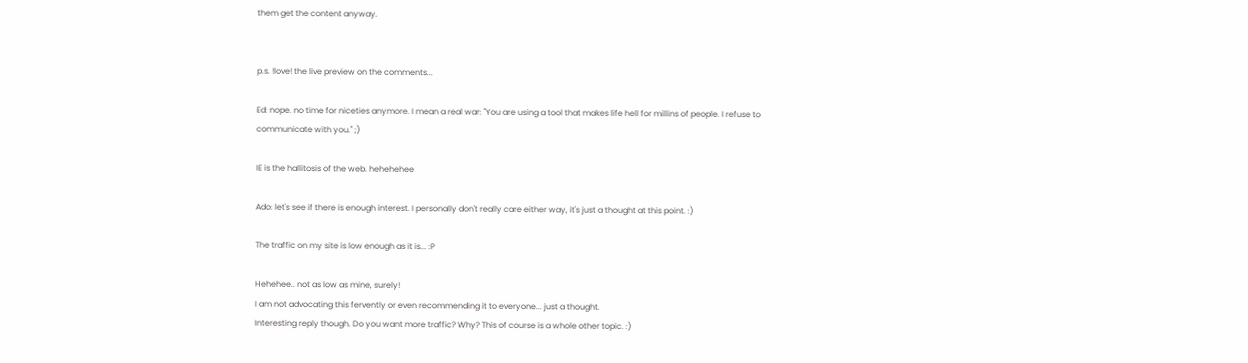them get the content anyway.


p.s. !love! the live preview on the comments...

Ed: nope. no time for niceties anymore. I mean a real war: "You are using a tool that makes life hell for millins of people. I refuse to communicate with you." ;)

IE is the hallitosis of the web. hehehehee

Ado: let's see if there is enough interest. I personally don't really care either way, it's just a thought at this point. :)

The traffic on my site is low enough as it is... :P

Hehehee.. not as low as mine, surely!
I am not advocating this fervently or even recommending it to everyone... just a thought.
Interesting reply though. Do you want more traffic? Why? This of course is a whole other topic. :)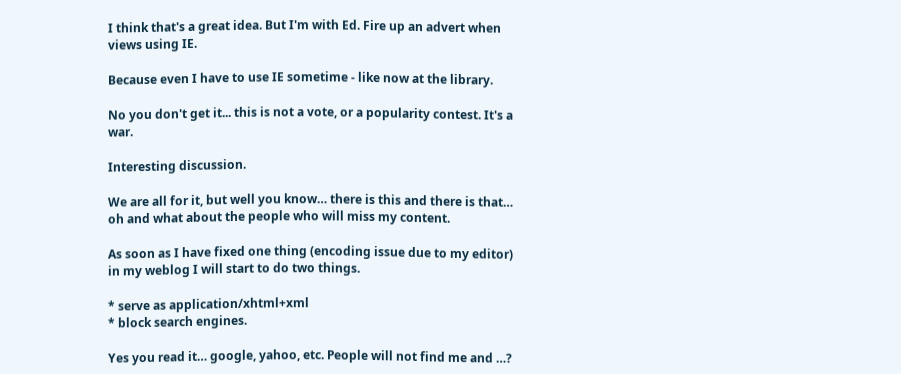I think that's a great idea. But I'm with Ed. Fire up an advert when views using IE.

Because even I have to use IE sometime - like now at the library.

No you don't get it... this is not a vote, or a popularity contest. It's a war.

Interesting discussion.

We are all for it, but well you know… there is this and there is that… oh and what about the people who will miss my content.

As soon as I have fixed one thing (encoding issue due to my editor) in my weblog I will start to do two things.

* serve as application/xhtml+xml
* block search engines.

Yes you read it… google, yahoo, etc. People will not find me and …?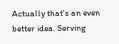Actually that's an even better idea. Serving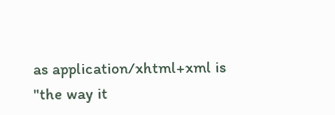as application/xhtml+xml is "the way it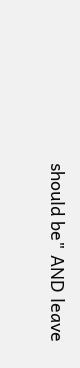should be" AND leave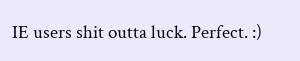IE users shit outta luck. Perfect. :)